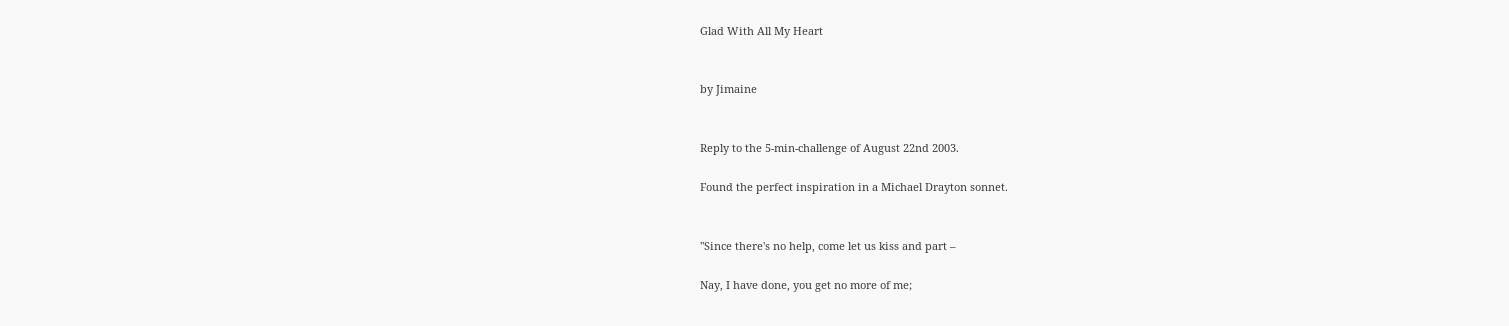Glad With All My Heart


by Jimaine


Reply to the 5-min-challenge of August 22nd 2003.

Found the perfect inspiration in a Michael Drayton sonnet.


"Since there's no help, come let us kiss and part –

Nay, I have done, you get no more of me;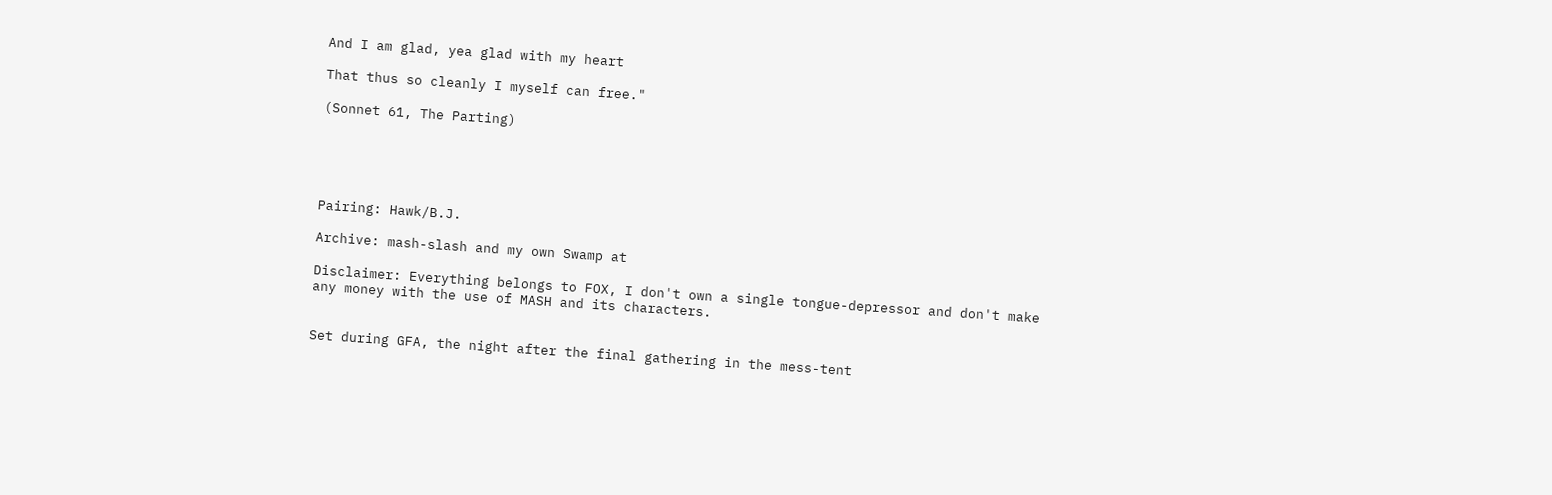And I am glad, yea glad with my heart

That thus so cleanly I myself can free."

(Sonnet 61, The Parting)





Pairing: Hawk/B.J.

Archive: mash-slash and my own Swamp at

Disclaimer: Everything belongs to FOX, I don't own a single tongue-depressor and don't make any money with the use of MASH and its characters.


Set during GFA, the night after the final gathering in the mess-tent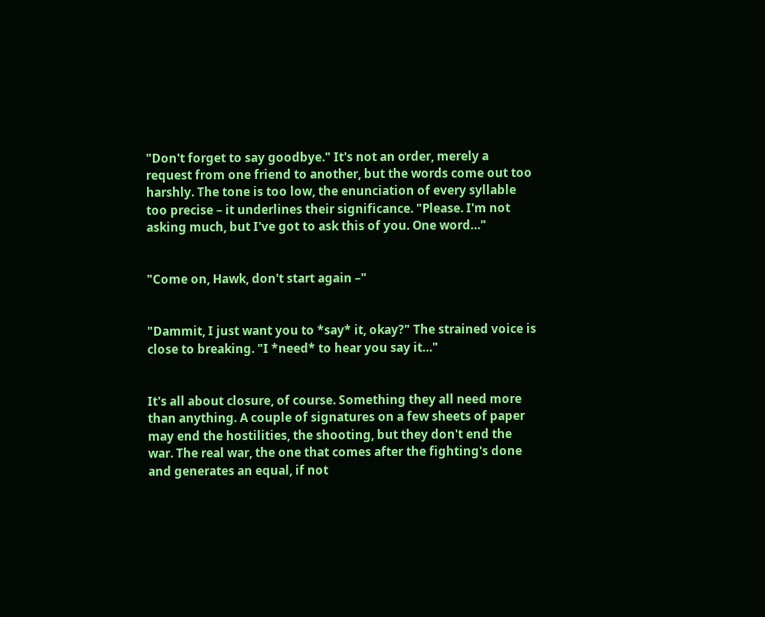"Don't forget to say goodbye." It's not an order, merely a request from one friend to another, but the words come out too harshly. The tone is too low, the enunciation of every syllable too precise – it underlines their significance. "Please. I'm not asking much, but I've got to ask this of you. One word…"


"Come on, Hawk, don't start again –"


"Dammit, I just want you to *say* it, okay?" The strained voice is close to breaking. "I *need* to hear you say it…"


It's all about closure, of course. Something they all need more than anything. A couple of signatures on a few sheets of paper may end the hostilities, the shooting, but they don't end the war. The real war, the one that comes after the fighting's done and generates an equal, if not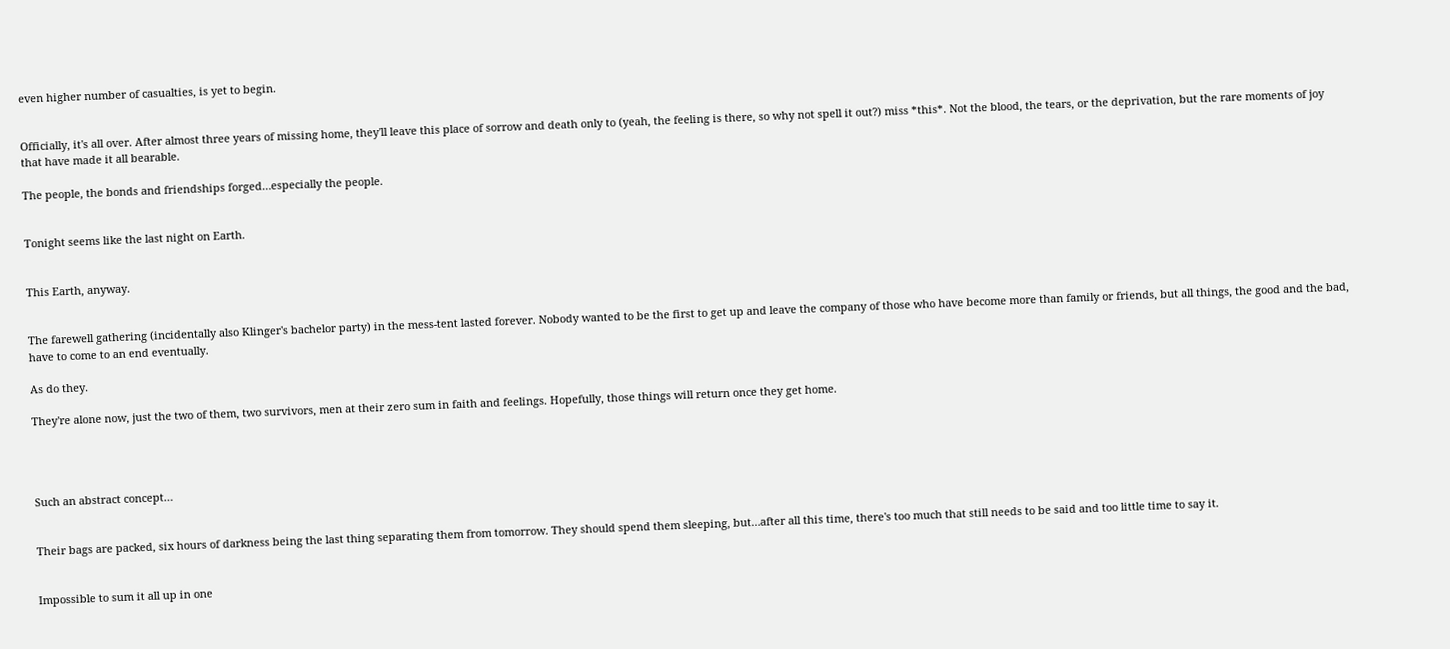even higher number of casualties, is yet to begin.


Officially, it's all over. After almost three years of missing home, they'll leave this place of sorrow and death only to (yeah, the feeling is there, so why not spell it out?) miss *this*. Not the blood, the tears, or the deprivation, but the rare moments of joy that have made it all bearable.

The people, the bonds and friendships forged…especially the people.


Tonight seems like the last night on Earth.


This Earth, anyway.


The farewell gathering (incidentally also Klinger's bachelor party) in the mess-tent lasted forever. Nobody wanted to be the first to get up and leave the company of those who have become more than family or friends, but all things, the good and the bad, have to come to an end eventually.

As do they.

They're alone now, just the two of them, two survivors, men at their zero sum in faith and feelings. Hopefully, those things will return once they get home.




Such an abstract concept…


Their bags are packed, six hours of darkness being the last thing separating them from tomorrow. They should spend them sleeping, but…after all this time, there's too much that still needs to be said and too little time to say it.


Impossible to sum it all up in one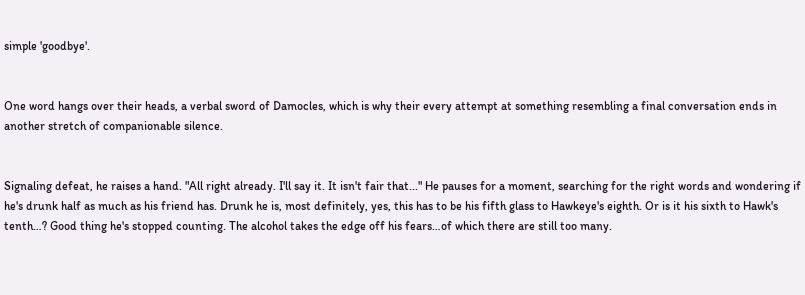simple 'goodbye'.


One word hangs over their heads, a verbal sword of Damocles, which is why their every attempt at something resembling a final conversation ends in another stretch of companionable silence.


Signaling defeat, he raises a hand. "All right already. I'll say it. It isn't fair that..." He pauses for a moment, searching for the right words and wondering if he's drunk half as much as his friend has. Drunk he is, most definitely, yes, this has to be his fifth glass to Hawkeye's eighth. Or is it his sixth to Hawk's tenth…? Good thing he's stopped counting. The alcohol takes the edge off his fears…of which there are still too many.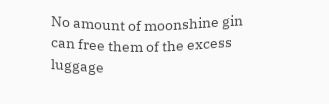No amount of moonshine gin can free them of the excess luggage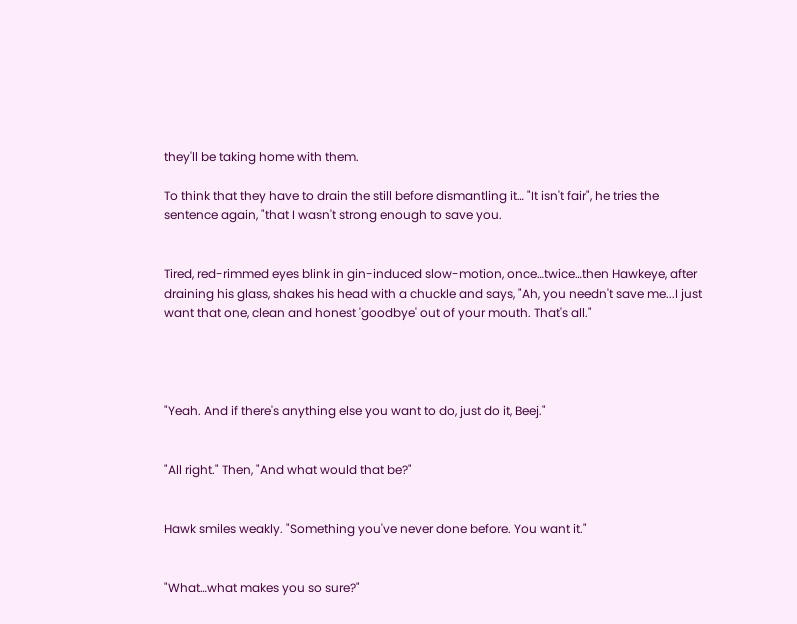they'll be taking home with them.

To think that they have to drain the still before dismantling it… "It isn't fair", he tries the sentence again, "that I wasn't strong enough to save you.


Tired, red-rimmed eyes blink in gin-induced slow-motion, once…twice…then Hawkeye, after draining his glass, shakes his head with a chuckle and says, "Ah, you needn't save me...I just want that one, clean and honest 'goodbye' out of your mouth. That's all."




"Yeah. And if there's anything else you want to do, just do it, Beej."


"All right." Then, "And what would that be?"


Hawk smiles weakly. "Something you've never done before. You want it."


"What…what makes you so sure?"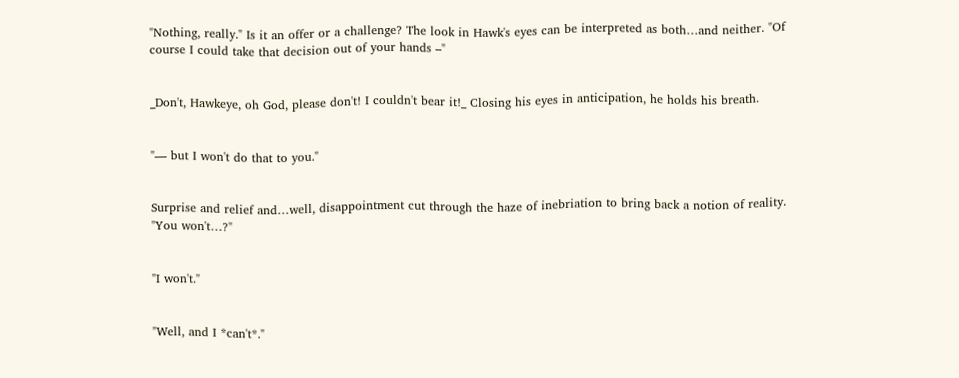"Nothing, really." Is it an offer or a challenge? The look in Hawk's eyes can be interpreted as both…and neither. "Of course I could take that decision out of your hands –"


_Don't, Hawkeye, oh God, please don't! I couldn't bear it!_ Closing his eyes in anticipation, he holds his breath.


"— but I won't do that to you."


Surprise and relief and…well, disappointment cut through the haze of inebriation to bring back a notion of reality. "You won't…?"


"I won't."


"Well, and I *can't*."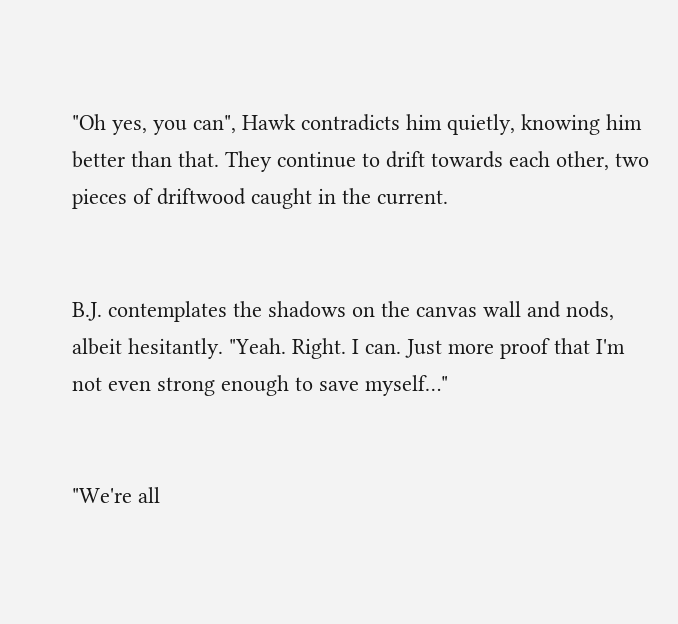"Oh yes, you can", Hawk contradicts him quietly, knowing him better than that. They continue to drift towards each other, two pieces of driftwood caught in the current.


B.J. contemplates the shadows on the canvas wall and nods, albeit hesitantly. "Yeah. Right. I can. Just more proof that I'm not even strong enough to save myself…"


"We're all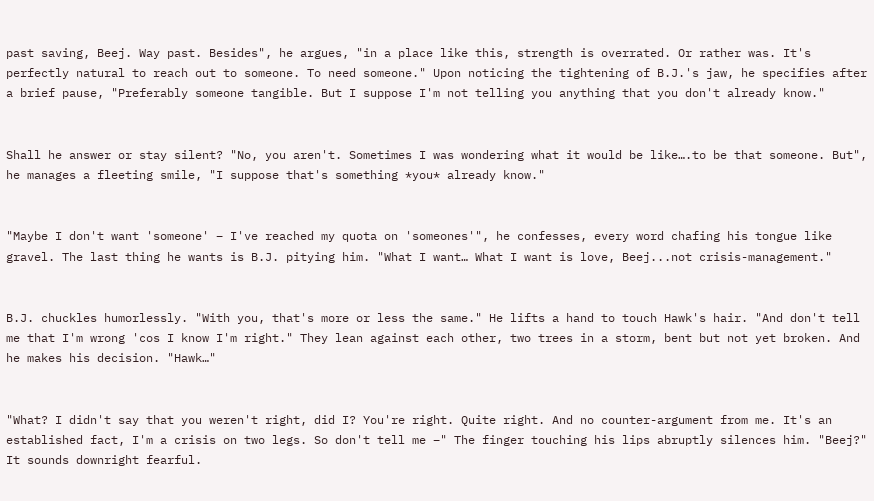past saving, Beej. Way past. Besides", he argues, "in a place like this, strength is overrated. Or rather was. It's perfectly natural to reach out to someone. To need someone." Upon noticing the tightening of B.J.'s jaw, he specifies after a brief pause, "Preferably someone tangible. But I suppose I'm not telling you anything that you don't already know."


Shall he answer or stay silent? "No, you aren't. Sometimes I was wondering what it would be like….to be that someone. But", he manages a fleeting smile, "I suppose that's something *you* already know."


"Maybe I don't want 'someone' – I've reached my quota on 'someones'", he confesses, every word chafing his tongue like gravel. The last thing he wants is B.J. pitying him. "What I want… What I want is love, Beej...not crisis-management."


B.J. chuckles humorlessly. "With you, that's more or less the same." He lifts a hand to touch Hawk's hair. "And don't tell me that I'm wrong 'cos I know I'm right." They lean against each other, two trees in a storm, bent but not yet broken. And he makes his decision. "Hawk…"


"What? I didn't say that you weren't right, did I? You're right. Quite right. And no counter-argument from me. It's an established fact, I'm a crisis on two legs. So don't tell me –" The finger touching his lips abruptly silences him. "Beej?" It sounds downright fearful.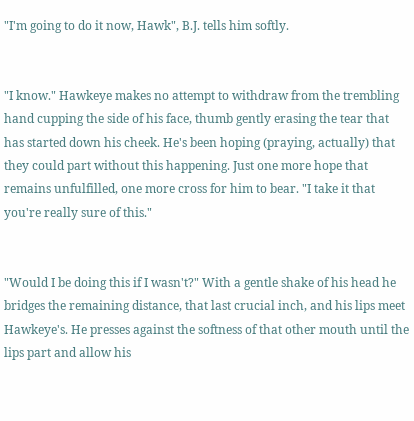"I'm going to do it now, Hawk", B.J. tells him softly.


"I know." Hawkeye makes no attempt to withdraw from the trembling hand cupping the side of his face, thumb gently erasing the tear that has started down his cheek. He's been hoping (praying, actually) that they could part without this happening. Just one more hope that remains unfulfilled, one more cross for him to bear. "I take it that you're really sure of this."


"Would I be doing this if I wasn't?" With a gentle shake of his head he bridges the remaining distance, that last crucial inch, and his lips meet Hawkeye's. He presses against the softness of that other mouth until the lips part and allow his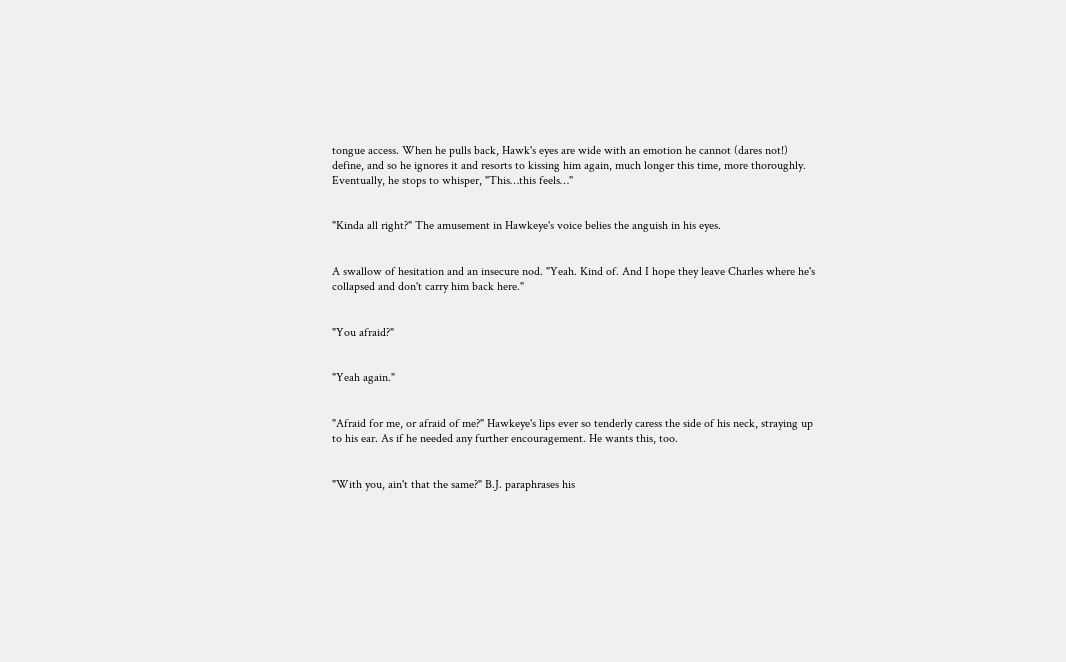tongue access. When he pulls back, Hawk's eyes are wide with an emotion he cannot (dares not!) define, and so he ignores it and resorts to kissing him again, much longer this time, more thoroughly. Eventually, he stops to whisper, "This…this feels…"


"Kinda all right?" The amusement in Hawkeye's voice belies the anguish in his eyes.


A swallow of hesitation and an insecure nod. "Yeah. Kind of. And I hope they leave Charles where he's collapsed and don't carry him back here."


"You afraid?"


"Yeah again."


"Afraid for me, or afraid of me?" Hawkeye's lips ever so tenderly caress the side of his neck, straying up to his ear. As if he needed any further encouragement. He wants this, too.


"With you, ain't that the same?" B.J. paraphrases his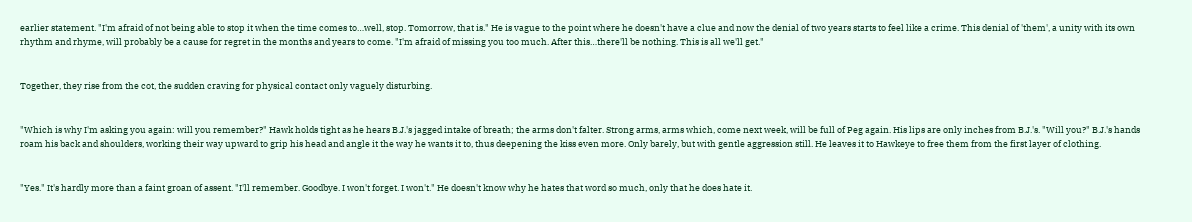earlier statement. "I'm afraid of not being able to stop it when the time comes to…well, stop. Tomorrow, that is." He is vague to the point where he doesn't have a clue and now the denial of two years starts to feel like a crime. This denial of 'them', a unity with its own rhythm and rhyme, will probably be a cause for regret in the months and years to come. "I'm afraid of missing you too much. After this…there'll be nothing. This is all we'll get."


Together, they rise from the cot, the sudden craving for physical contact only vaguely disturbing.


"Which is why I'm asking you again: will you remember?" Hawk holds tight as he hears B.J.'s jagged intake of breath; the arms don't falter. Strong arms, arms which, come next week, will be full of Peg again. His lips are only inches from B.J.'s. "Will you?" B.J.'s hands roam his back and shoulders, working their way upward to grip his head and angle it the way he wants it to, thus deepening the kiss even more. Only barely, but with gentle aggression still. He leaves it to Hawkeye to free them from the first layer of clothing.


"Yes." It's hardly more than a faint groan of assent. "I'll remember. Goodbye. I won't forget. I won't." He doesn't know why he hates that word so much, only that he does hate it.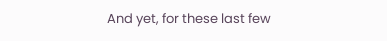And yet, for these last few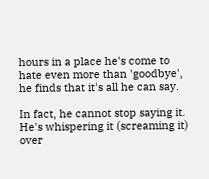hours in a place he's come to hate even more than 'goodbye', he finds that it's all he can say.

In fact, he cannot stop saying it. He's whispering it (screaming it) over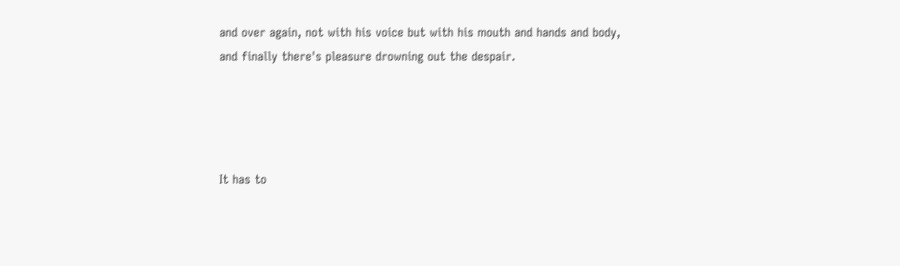and over again, not with his voice but with his mouth and hands and body, and finally there's pleasure drowning out the despair.




It has to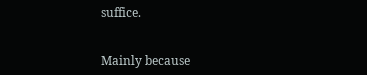suffice.


Mainly because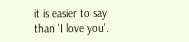it is easier to say than 'I love you'.